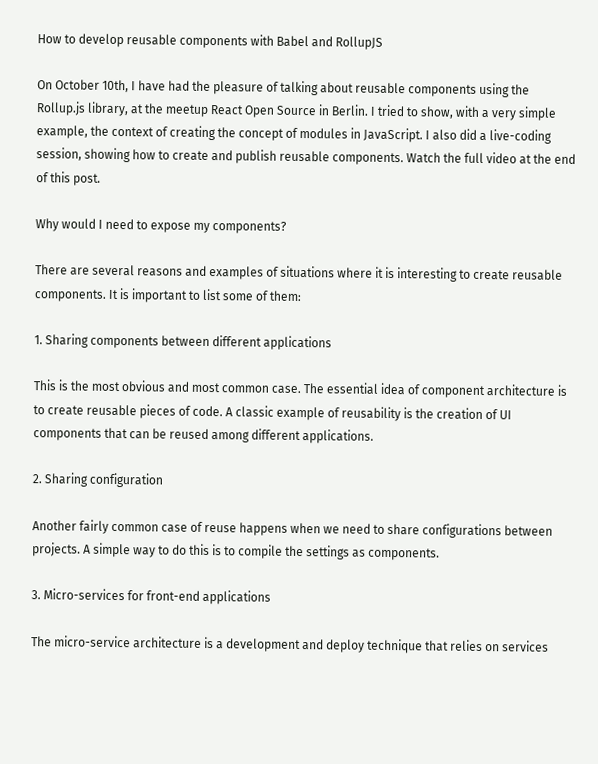How to develop reusable components with Babel and RollupJS

On October 10th, I have had the pleasure of talking about reusable components using the Rollup.js library, at the meetup React Open Source in Berlin. I tried to show, with a very simple example, the context of creating the concept of modules in JavaScript. I also did a live-coding session, showing how to create and publish reusable components. Watch the full video at the end of this post.

Why would I need to expose my components?

There are several reasons and examples of situations where it is interesting to create reusable components. It is important to list some of them:

1. Sharing components between different applications

This is the most obvious and most common case. The essential idea of component architecture is to create reusable pieces of code. A classic example of reusability is the creation of UI components that can be reused among different applications.

2. Sharing configuration

Another fairly common case of reuse happens when we need to share configurations between projects. A simple way to do this is to compile the settings as components.

3. Micro-services for front-end applications

The micro-service architecture is a development and deploy technique that relies on services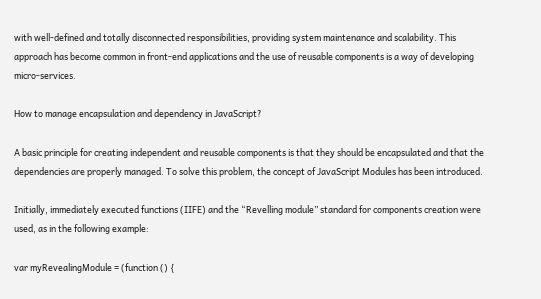with well-defined and totally disconnected responsibilities, providing system maintenance and scalability. This approach has become common in front-end applications and the use of reusable components is a way of developing micro-services.

How to manage encapsulation and dependency in JavaScript?

A basic principle for creating independent and reusable components is that they should be encapsulated and that the dependencies are properly managed. To solve this problem, the concept of JavaScript Modules has been introduced.

Initially, immediately executed functions (IIFE) and the “Revelling module” standard for components creation were used, as in the following example:

var myRevealingModule = (function () {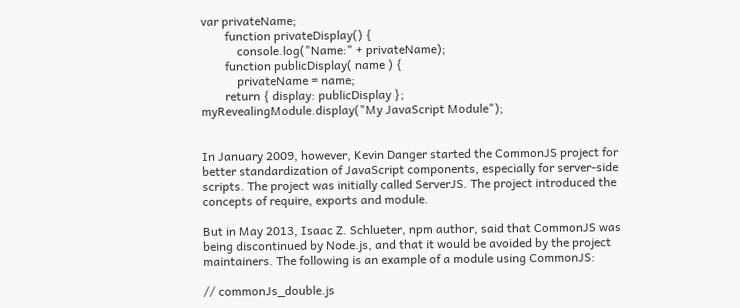var privateName;
        function privateDisplay() {
            console.log("Name:" + privateName);
        function publicDisplay( name ) {
            privateName = name;
        return { display: publicDisplay };
myRevealingModule.display("My JavaScript Module");


In January 2009, however, Kevin Danger started the CommonJS project for better standardization of JavaScript components, especially for server-side scripts. The project was initially called ServerJS. The project introduced the concepts of require, exports and module.

But in May 2013, Isaac Z. Schlueter, npm author, said that CommonJS was being discontinued by Node.js, and that it would be avoided by the project maintainers. The following is an example of a module using CommonJS:

// commonJs_double.js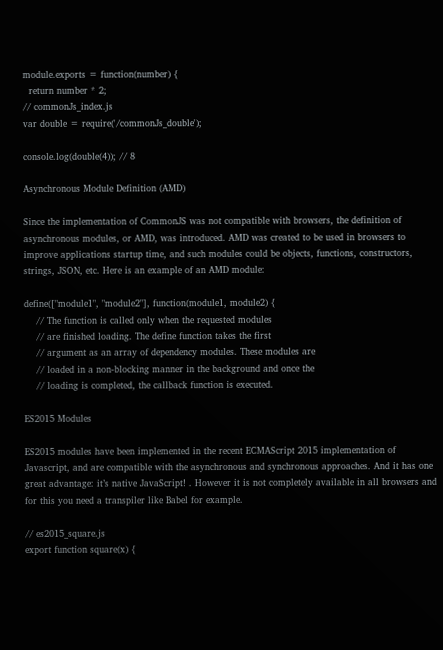module.exports = function(number) {
  return number * 2;
// commonJs_index.js
var double = require('/commonJs_double');

console.log(double(4)); // 8

Asynchronous Module Definition (AMD)

Since the implementation of CommonJS was not compatible with browsers, the definition of asynchronous modules, or AMD, was introduced. AMD was created to be used in browsers to improve applications startup time, and such modules could be objects, functions, constructors, strings, JSON, etc. Here is an example of an AMD module:

define(["module1", "module2"], function(module1, module2) {
    // The function is called only when the requested modules
    // are finished loading. The define function takes the first
    // argument as an array of dependency modules. These modules are
    // loaded in a non-blocking manner in the background and once the
    // loading is completed, the callback function is executed.

ES2015 Modules

ES2015 modules have been implemented in the recent ECMAScript 2015 implementation of Javascript, and are compatible with the asynchronous and synchronous approaches. And it has one great advantage: it’s native JavaScript! . However it is not completely available in all browsers and for this you need a transpiler like Babel for example.

// es2015_square.js
export function square(x) {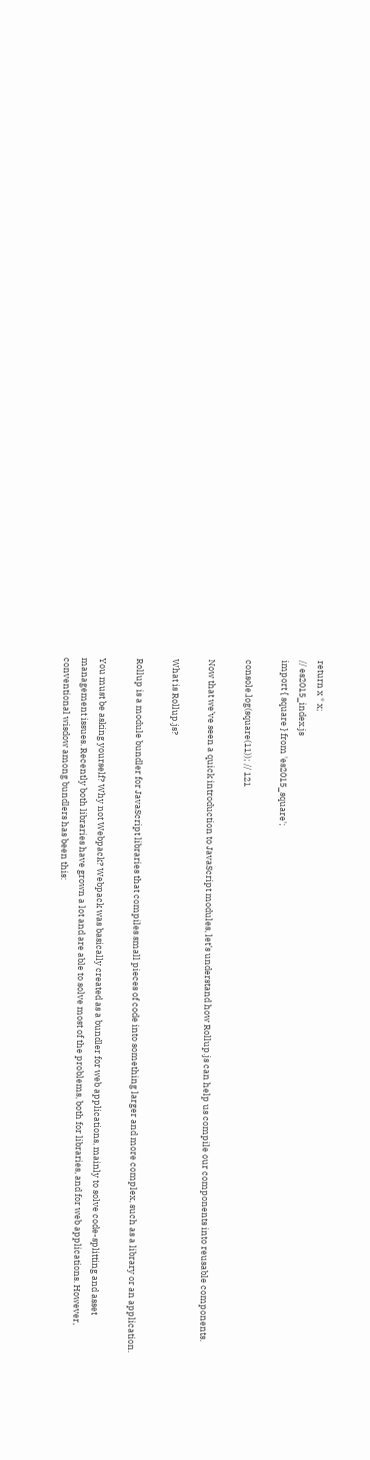return x * x;
// es2015_index.js
import { square } from 'es2015_square';

console.log(square(11)); // 121

Now that we’ve seen a quick introduction to JavaScript modules, let’s understand how Rollup.js can help us compile our components into reusable components.

What is Rollup.js?

Rollup is a module bundler for JavaScript libraries that compiles small pieces of code into something larger and more complex, such as a library or an application.

You must be asking yourself? Why not Webpack? Webpack was basically created as a bundler for web applications, mainly to solve code-splitting and asset management issues. Recently both libraries have grown a lot and are able to solve most of the problems, both for libraries, and for web applications. However, conventional wisdow among bundlers has been this: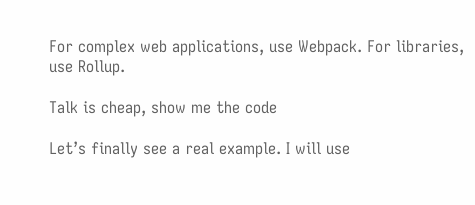For complex web applications, use Webpack. For libraries, use Rollup.

Talk is cheap, show me the code

Let’s finally see a real example. I will use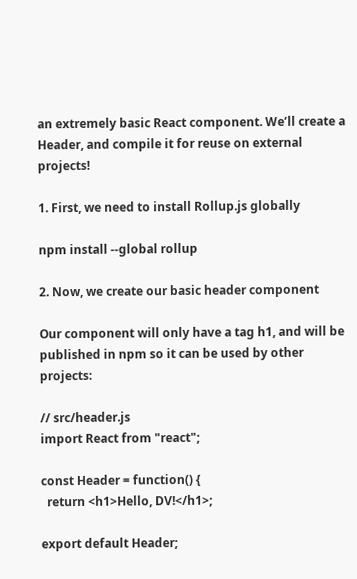an extremely basic React component. We’ll create a Header, and compile it for reuse on external projects!

1. First, we need to install Rollup.js globally

npm install --global rollup

2. Now, we create our basic header component

Our component will only have a tag h1, and will be published in npm so it can be used by other projects:

// src/header.js
import React from "react";

const Header = function() {
  return <h1>Hello, DV!</h1>;

export default Header;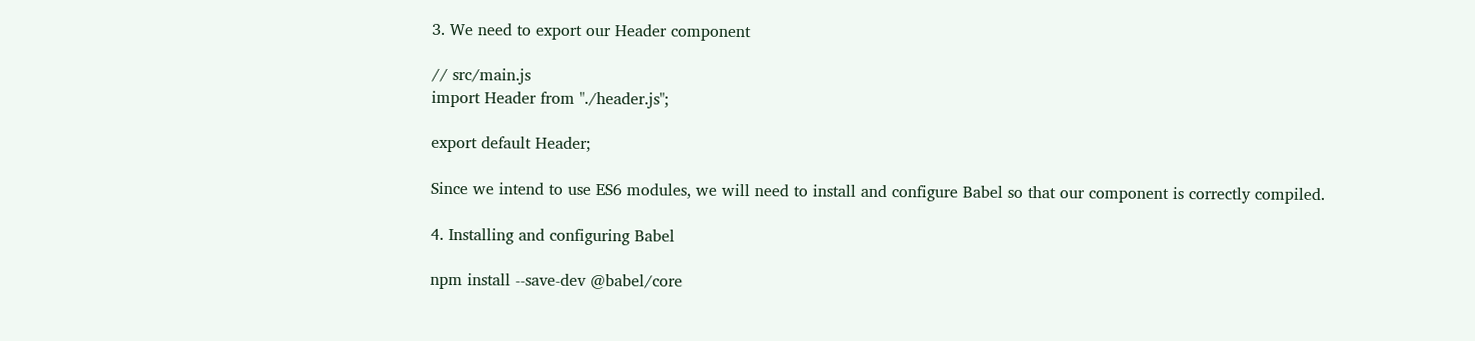3. We need to export our Header component

// src/main.js
import Header from "./header.js";

export default Header;

Since we intend to use ES6 modules, we will need to install and configure Babel so that our component is correctly compiled.

4. Installing and configuring Babel

npm install --save-dev @babel/core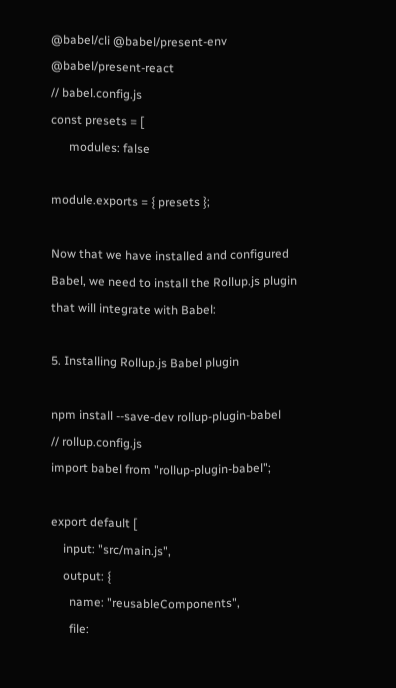@babel/cli @babel/present-env @babel/present-react
// babel.config.js
const presets = [
      modules: false

module.exports = { presets };

Now that we have installed and configured Babel, we need to install the Rollup.js plugin that will integrate with Babel:

5. Installing Rollup.js Babel plugin

npm install --save-dev rollup-plugin-babel
// rollup.config.js
import babel from "rollup-plugin-babel";

export default [
    input: "src/main.js",
    output: {
      name: "reusableComponents",
      file: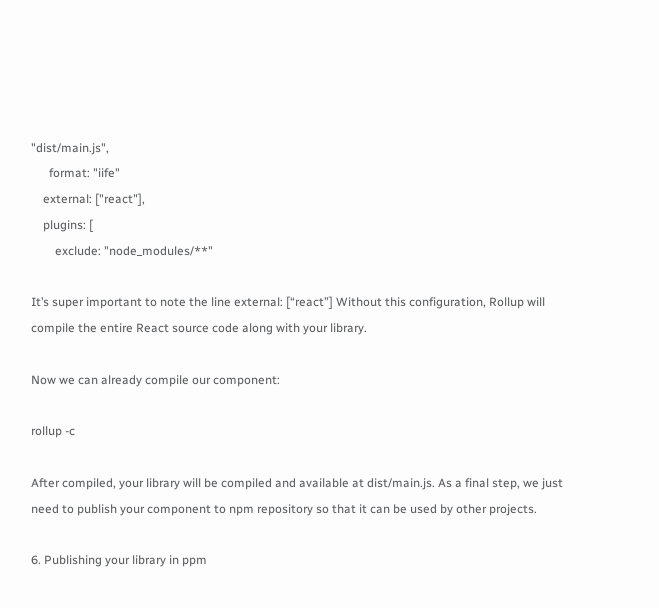"dist/main.js",
      format: "iife"
    external: ["react"],
    plugins: [
        exclude: "node_modules/**"

It’s super important to note the line external: [“react”] Without this configuration, Rollup will compile the entire React source code along with your library.

Now we can already compile our component:

rollup -c

After compiled, your library will be compiled and available at dist/main.js. As a final step, we just need to publish your component to npm repository so that it can be used by other projects.

6. Publishing your library in ppm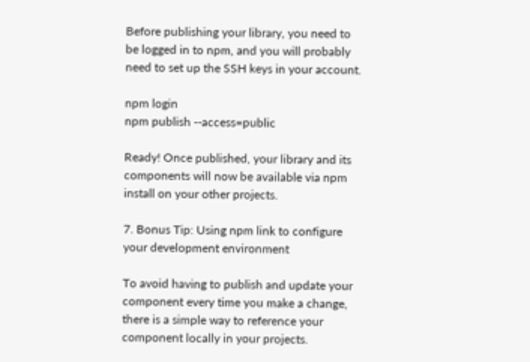Before publishing your library, you need to be logged in to npm, and you will probably need to set up the SSH keys in your account.

npm login
npm publish --access=public

Ready! Once published, your library and its components will now be available via npm install on your other projects.

7. Bonus Tip: Using npm link to configure your development environment

To avoid having to publish and update your component every time you make a change, there is a simple way to reference your component locally in your projects.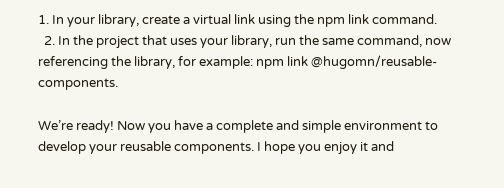1. In your library, create a virtual link using the npm link command.
  2. In the project that uses your library, run the same command, now referencing the library, for example: npm link @hugomn/reusable-components.

We’re ready! Now you have a complete and simple environment to develop your reusable components. I hope you enjoy it and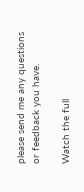please send me any questions or feedback you have.

Watch the full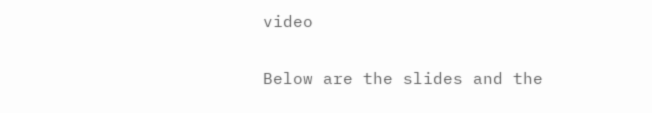video

Below are the slides and the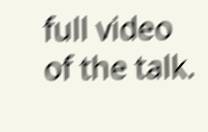full video of the talk.